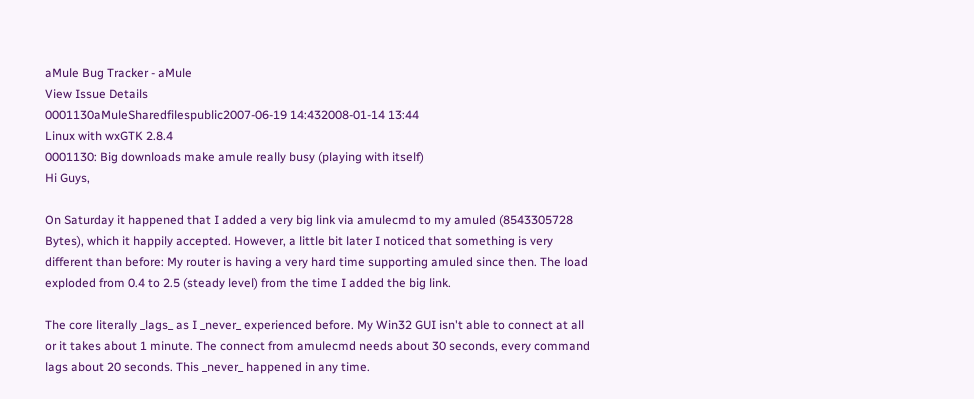aMule Bug Tracker - aMule
View Issue Details
0001130aMuleSharedfilespublic2007-06-19 14:432008-01-14 13:44
Linux with wxGTK 2.8.4
0001130: Big downloads make amule really busy (playing with itself)
Hi Guys,

On Saturday it happened that I added a very big link via amulecmd to my amuled (8543305728 Bytes), which it happily accepted. However, a little bit later I noticed that something is very different than before: My router is having a very hard time supporting amuled since then. The load exploded from 0.4 to 2.5 (steady level) from the time I added the big link.

The core literally _lags_ as I _never_ experienced before. My Win32 GUI isn't able to connect at all or it takes about 1 minute. The connect from amulecmd needs about 30 seconds, every command lags about 20 seconds. This _never_ happened in any time.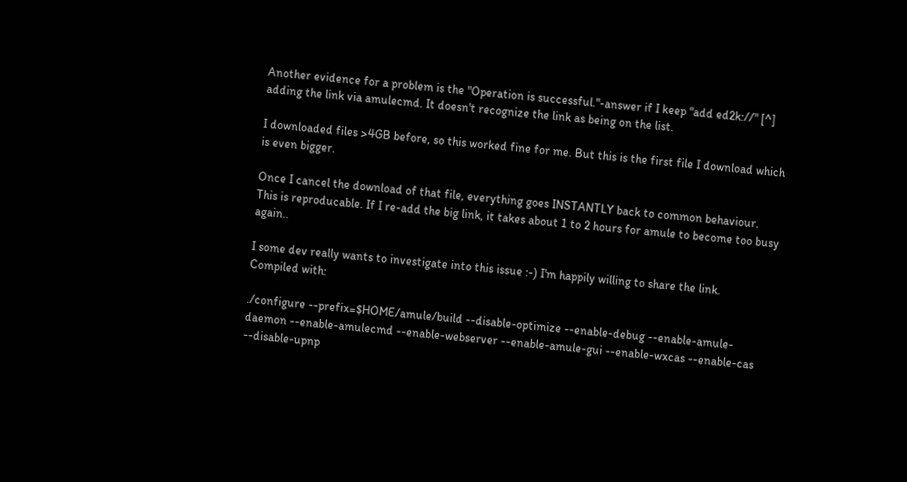Another evidence for a problem is the "Operation is successful."-answer if I keep "add ed2k://" [^] adding the link via amulecmd. It doesn't recognize the link as being on the list.

I downloaded files >4GB before, so this worked fine for me. But this is the first file I download which is even bigger.

Once I cancel the download of that file, everything goes INSTANTLY back to common behaviour. This is reproducable. If I re-add the big link, it takes about 1 to 2 hours for amule to become too busy again..

I some dev really wants to investigate into this issue :-) I'm happily willing to share the link.
Compiled with:

./configure --prefix=$HOME/amule/build --disable-optimize --enable-debug --enable-amule-daemon --enable-amulecmd --enable-webserver --enable-amule-gui --enable-wxcas --enable-cas --disable-upnp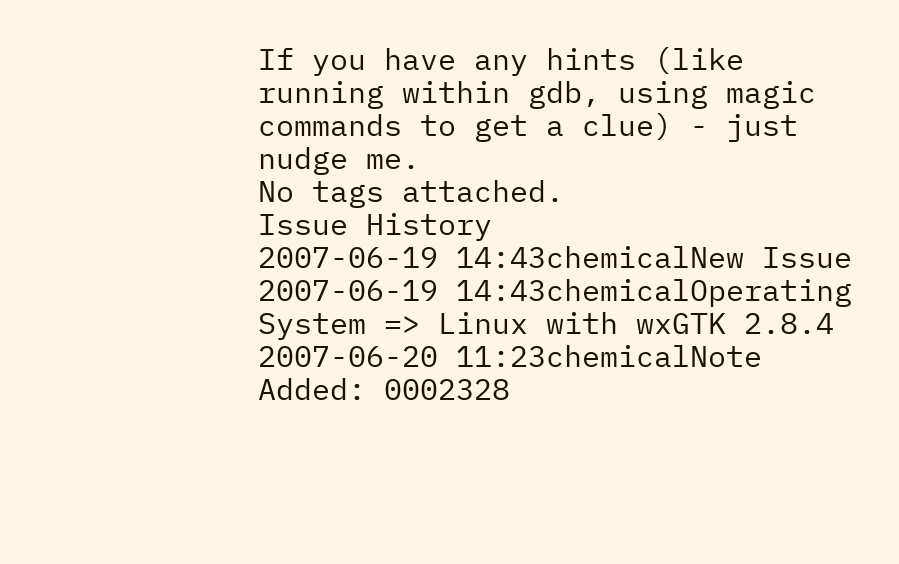If you have any hints (like running within gdb, using magic commands to get a clue) - just nudge me.
No tags attached.
Issue History
2007-06-19 14:43chemicalNew Issue
2007-06-19 14:43chemicalOperating System => Linux with wxGTK 2.8.4
2007-06-20 11:23chemicalNote Added: 0002328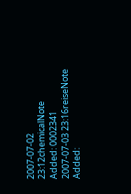2007-07-02 23:12chemicalNote Added: 0002341
2007-07-03 23:16reiseNote Added: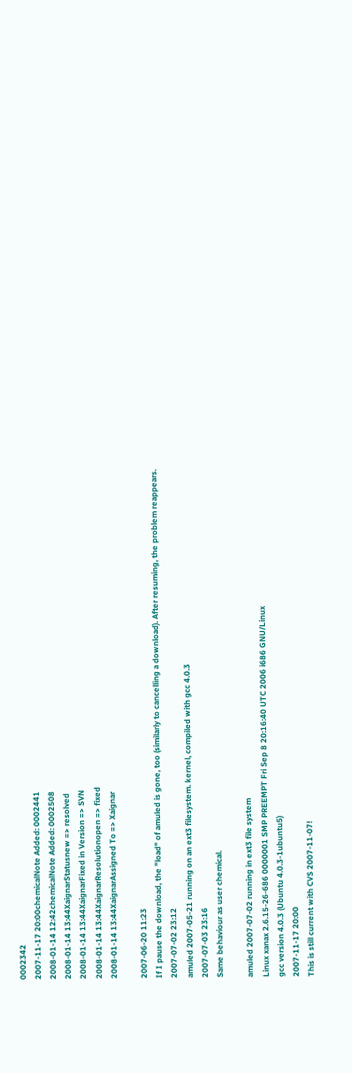0002342
2007-11-17 20:00chemicalNote Added: 0002441
2008-01-14 12:42chemicalNote Added: 0002508
2008-01-14 13:44XaignarStatusnew => resolved
2008-01-14 13:44XaignarFixed in Version => SVN
2008-01-14 13:44XaignarResolutionopen => fixed
2008-01-14 13:44XaignarAssigned To => Xaignar

2007-06-20 11:23
If I pause the download, the "load" of amuled is gone, too (similarly to cancelling a download). After resuming, the problem reappears.
2007-07-02 23:12
amuled 2007-05-21 running on an ext3 filesystem. kernel, compiled with gcc 4.0.3
2007-07-03 23:16
Same behaviour as user chemical.

amuled 2007-07-02 running in ext3 file system
Linux xanax 2.6.15-26-686 0000001 SMP PREEMPT Fri Sep 8 20:16:40 UTC 2006 i686 GNU/Linux
gcc version 4.0.3 (Ubuntu 4.0.3-1ubuntu5)
2007-11-17 20:00
This is still current with CVS 2007-11-07!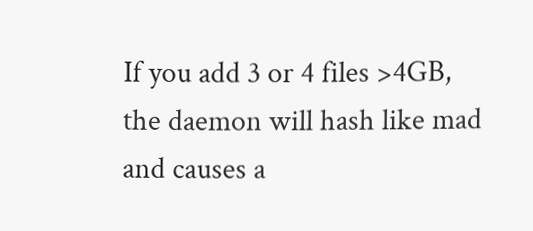If you add 3 or 4 files >4GB, the daemon will hash like mad and causes a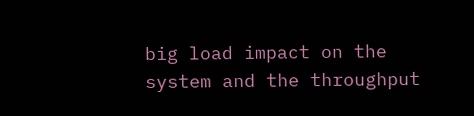big load impact on the system and the throughput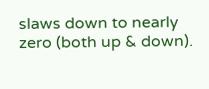slaws down to nearly zero (both up & down).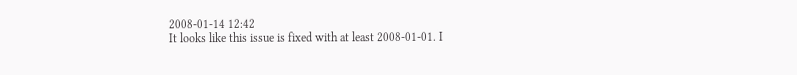2008-01-14 12:42
It looks like this issue is fixed with at least 2008-01-01. I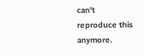can't reproduce this anymore.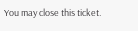You may close this ticket.